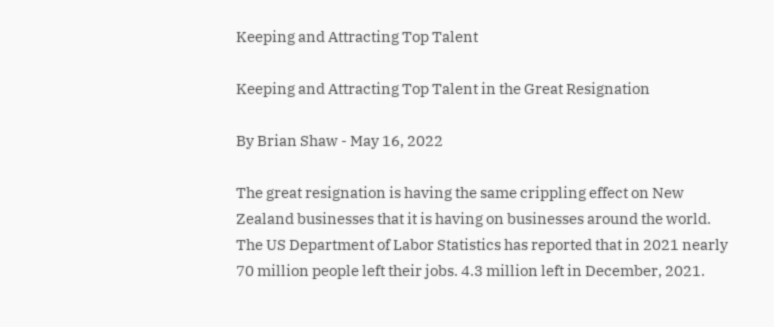Keeping and Attracting Top Talent

Keeping and Attracting Top Talent in the Great Resignation

By Brian Shaw - May 16, 2022

The great resignation is having the same crippling effect on New Zealand businesses that it is having on businesses around the world. The US Department of Labor Statistics has reported that in 2021 nearly 70 million people left their jobs. 4.3 million left in December, 2021.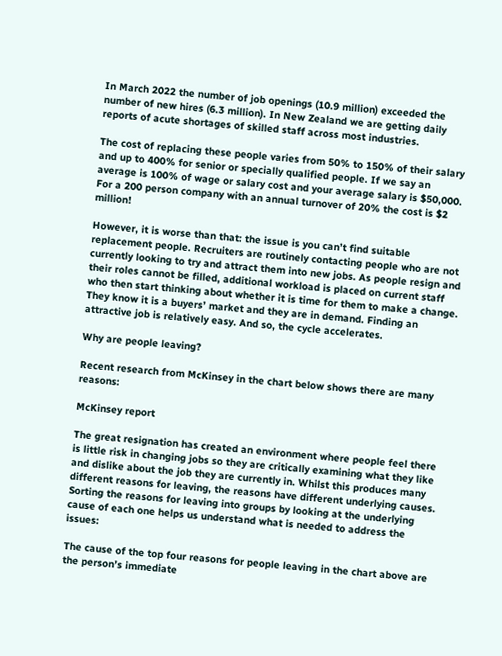In March 2022 the number of job openings (10.9 million) exceeded the number of new hires (6.3 million). In New Zealand we are getting daily reports of acute shortages of skilled staff across most industries.

The cost of replacing these people varies from 50% to 150% of their salary and up to 400% for senior or specially qualified people. If we say an average is 100% of wage or salary cost and your average salary is $50,000. For a 200 person company with an annual turnover of 20% the cost is $2 million!

However, it is worse than that: the issue is you can’t find suitable replacement people. Recruiters are routinely contacting people who are not currently looking to try and attract them into new jobs. As people resign and their roles cannot be filled, additional workload is placed on current staff who then start thinking about whether it is time for them to make a change. They know it is a buyers’ market and they are in demand. Finding an attractive job is relatively easy. And so, the cycle accelerates.

Why are people leaving?

Recent research from McKinsey in the chart below shows there are many reasons:

McKinsey report

The great resignation has created an environment where people feel there is little risk in changing jobs so they are critically examining what they like and dislike about the job they are currently in. Whilst this produces many different reasons for leaving, the reasons have different underlying causes. Sorting the reasons for leaving into groups by looking at the underlying cause of each one helps us understand what is needed to address the issues:

The cause of the top four reasons for people leaving in the chart above are the person’s immediate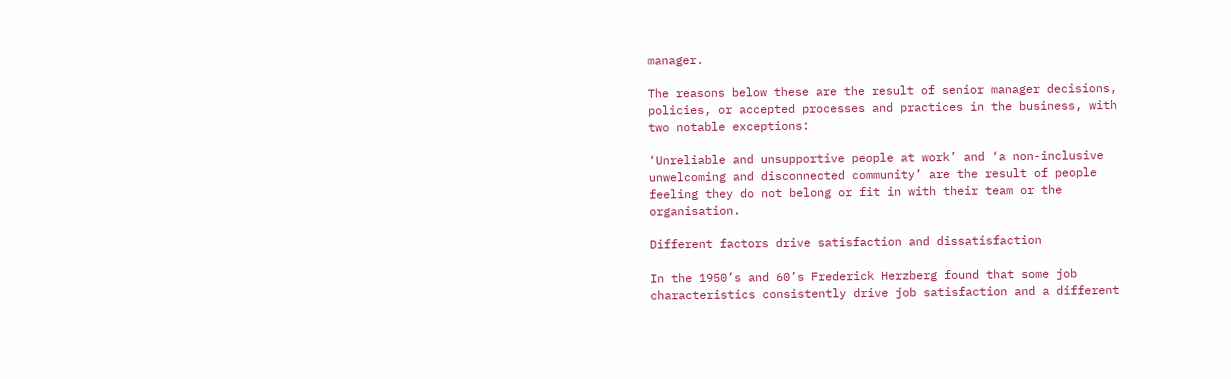manager.

The reasons below these are the result of senior manager decisions, policies, or accepted processes and practices in the business, with two notable exceptions:

‘Unreliable and unsupportive people at work’ and ‘a non-inclusive unwelcoming and disconnected community’ are the result of people feeling they do not belong or fit in with their team or the organisation.

Different factors drive satisfaction and dissatisfaction

In the 1950’s and 60’s Frederick Herzberg found that some job characteristics consistently drive job satisfaction and a different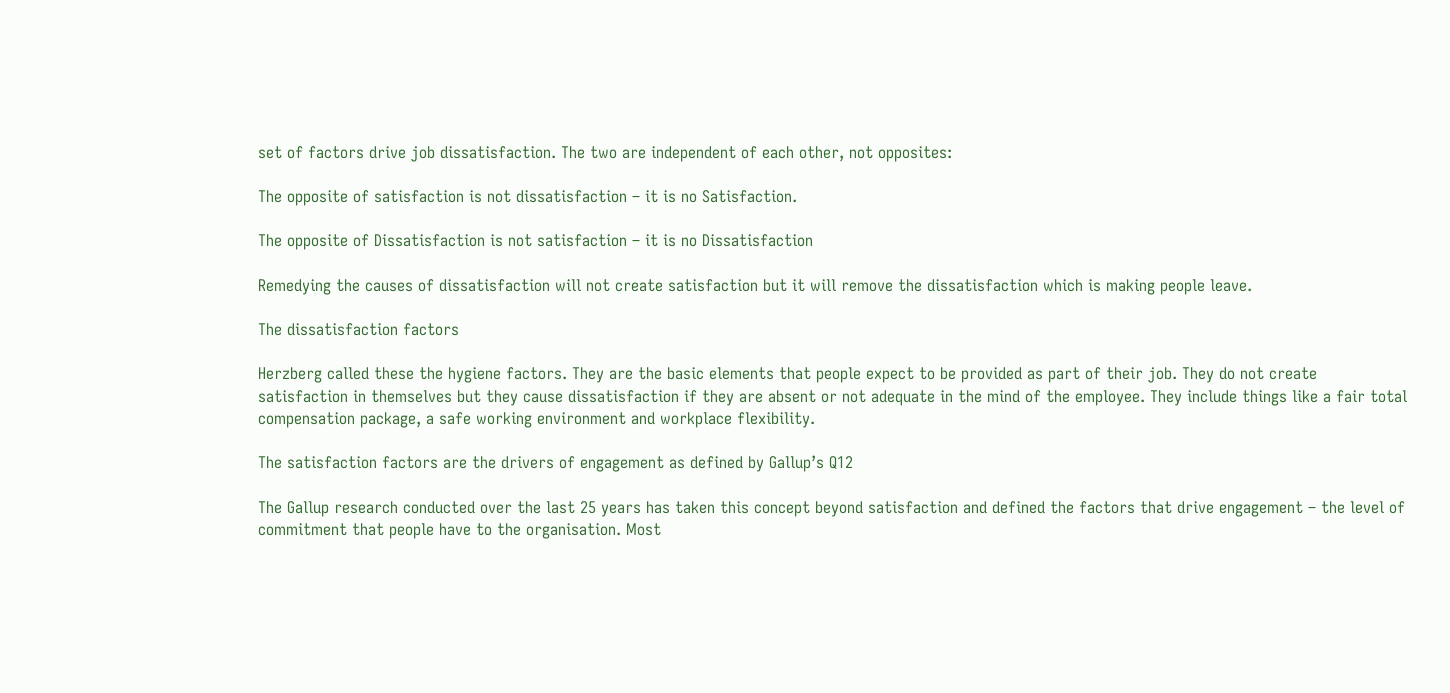set of factors drive job dissatisfaction. The two are independent of each other, not opposites:

The opposite of satisfaction is not dissatisfaction – it is no Satisfaction.

The opposite of Dissatisfaction is not satisfaction – it is no Dissatisfaction

Remedying the causes of dissatisfaction will not create satisfaction but it will remove the dissatisfaction which is making people leave.

The dissatisfaction factors

Herzberg called these the hygiene factors. They are the basic elements that people expect to be provided as part of their job. They do not create satisfaction in themselves but they cause dissatisfaction if they are absent or not adequate in the mind of the employee. They include things like a fair total compensation package, a safe working environment and workplace flexibility.

The satisfaction factors are the drivers of engagement as defined by Gallup’s Q12

The Gallup research conducted over the last 25 years has taken this concept beyond satisfaction and defined the factors that drive engagement – the level of commitment that people have to the organisation. Most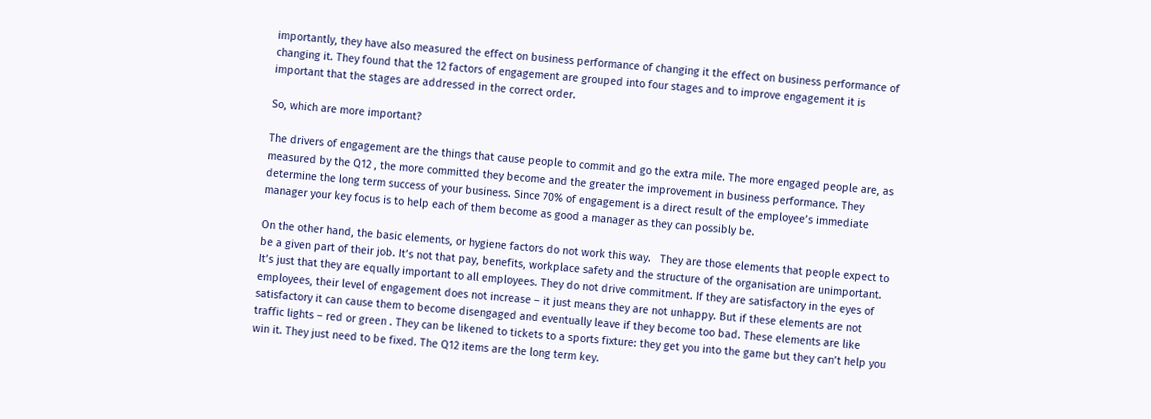importantly, they have also measured the effect on business performance of changing it the effect on business performance of changing it. They found that the 12 factors of engagement are grouped into four stages and to improve engagement it is important that the stages are addressed in the correct order.

So, which are more important?

The drivers of engagement are the things that cause people to commit and go the extra mile. The more engaged people are, as measured by the Q12 , the more committed they become and the greater the improvement in business performance. They determine the long term success of your business. Since 70% of engagement is a direct result of the employee’s immediate manager your key focus is to help each of them become as good a manager as they can possibly be.

On the other hand, the basic elements, or hygiene factors do not work this way.   They are those elements that people expect to be a given part of their job. It’s not that pay, benefits, workplace safety and the structure of the organisation are unimportant. It’s just that they are equally important to all employees. They do not drive commitment. If they are satisfactory in the eyes of employees, their level of engagement does not increase – it just means they are not unhappy. But if these elements are not satisfactory it can cause them to become disengaged and eventually leave if they become too bad. These elements are like traffic lights – red or green . They can be likened to tickets to a sports fixture: they get you into the game but they can’t help you win it. They just need to be fixed. The Q12 items are the long term key.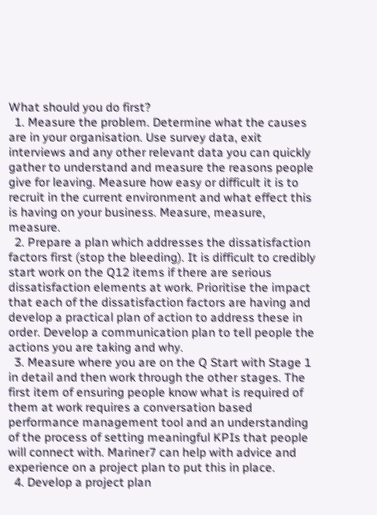What should you do first?
  1. Measure the problem. Determine what the causes are in your organisation. Use survey data, exit interviews and any other relevant data you can quickly gather to understand and measure the reasons people give for leaving. Measure how easy or difficult it is to recruit in the current environment and what effect this is having on your business. Measure, measure, measure.
  2. Prepare a plan which addresses the dissatisfaction factors first (stop the bleeding). It is difficult to credibly start work on the Q12 items if there are serious dissatisfaction elements at work. Prioritise the impact that each of the dissatisfaction factors are having and develop a practical plan of action to address these in order. Develop a communication plan to tell people the actions you are taking and why.
  3. Measure where you are on the Q Start with Stage 1 in detail and then work through the other stages. The first item of ensuring people know what is required of them at work requires a conversation based performance management tool and an understanding of the process of setting meaningful KPIs that people will connect with. Mariner7 can help with advice and experience on a project plan to put this in place.
  4. Develop a project plan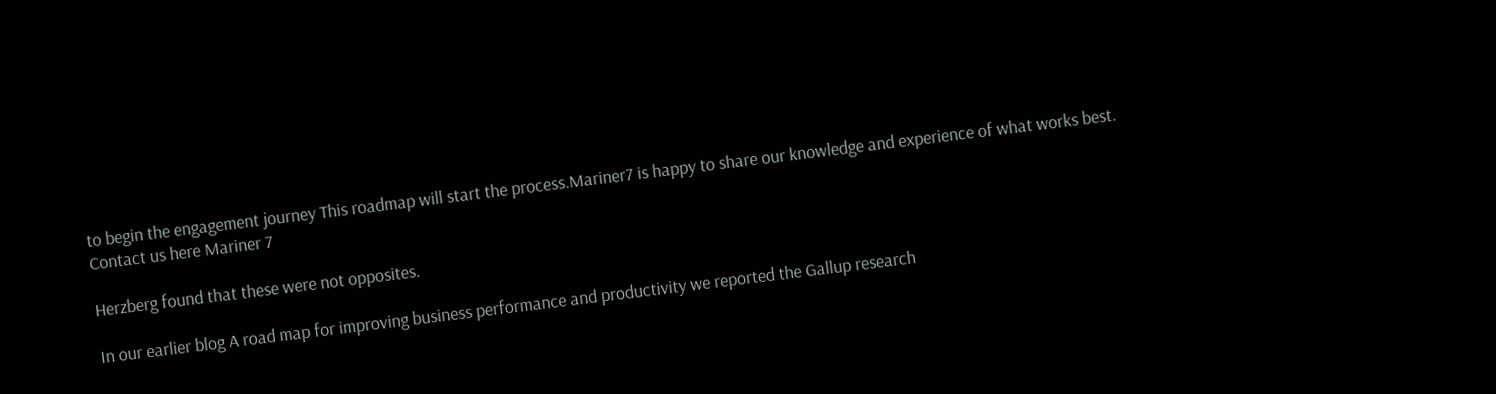to begin the engagement journey This roadmap will start the process.Mariner7 is happy to share our knowledge and experience of what works best. Contact us here Mariner 7

Herzberg found that these were not opposites.

In our earlier blog A road map for improving business performance and productivity we reported the Gallup research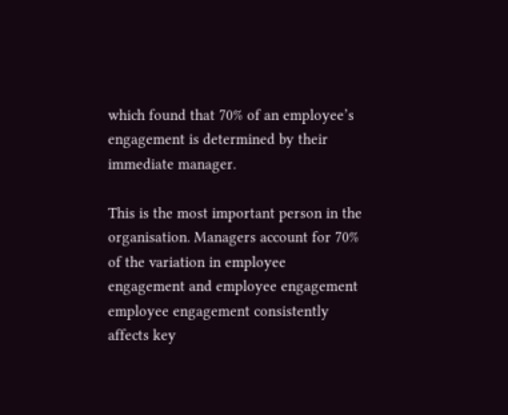which found that 70% of an employee’s engagement is determined by their immediate manager.

This is the most important person in the organisation. Managers account for 70% of the variation in employee engagement and employee engagement employee engagement consistently affects key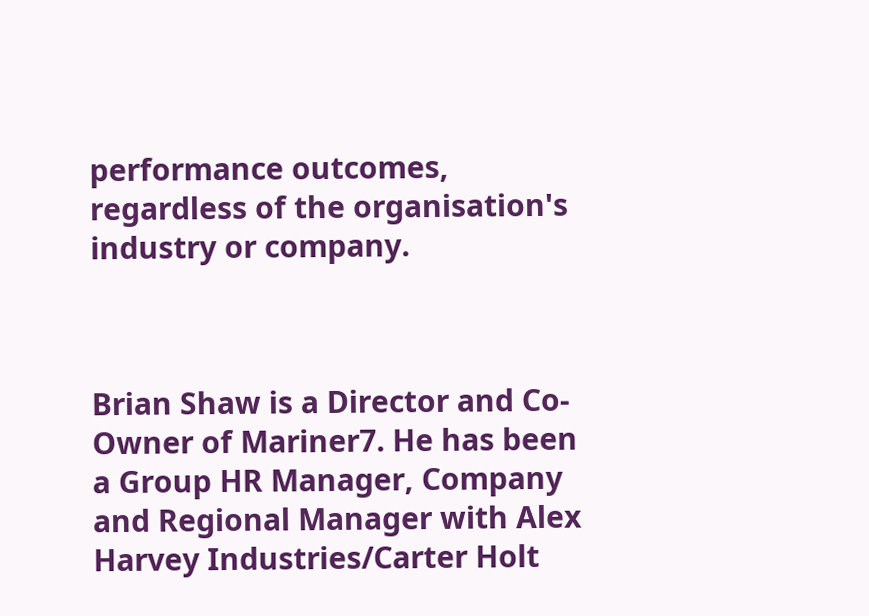performance outcomes, regardless of the organisation's industry or company.



Brian Shaw is a Director and Co-Owner of Mariner7. He has been a Group HR Manager, Company and Regional Manager with Alex Harvey Industries/Carter Holt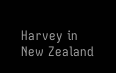Harvey in New Zealand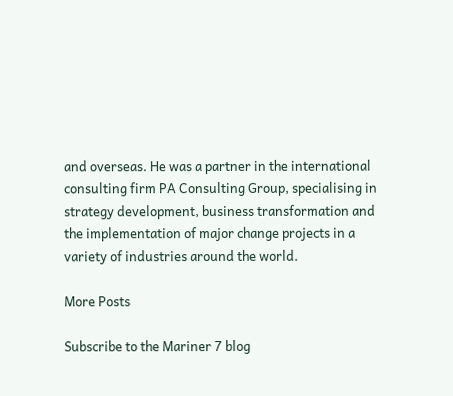and overseas. He was a partner in the international consulting firm PA Consulting Group, specialising in strategy development, business transformation and the implementation of major change projects in a variety of industries around the world.

More Posts

Subscribe to the Mariner 7 blog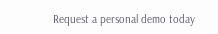Request a personal demo today